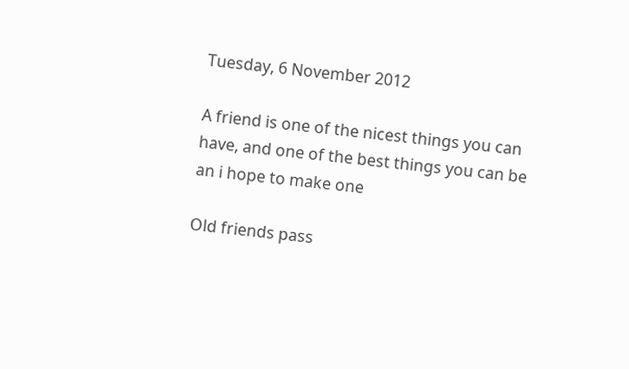Tuesday, 6 November 2012

A friend is one of the nicest things you can have, and one of the best things you can be
an i hope to make one

Old friends pass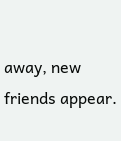away, new friends appear.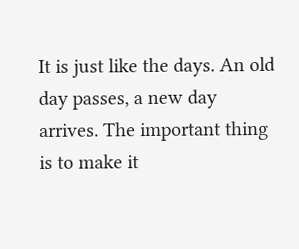It is just like the days. An old day passes, a new day arrives. The important thing is to make it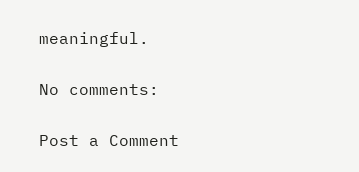meaningful.

No comments:

Post a Comment